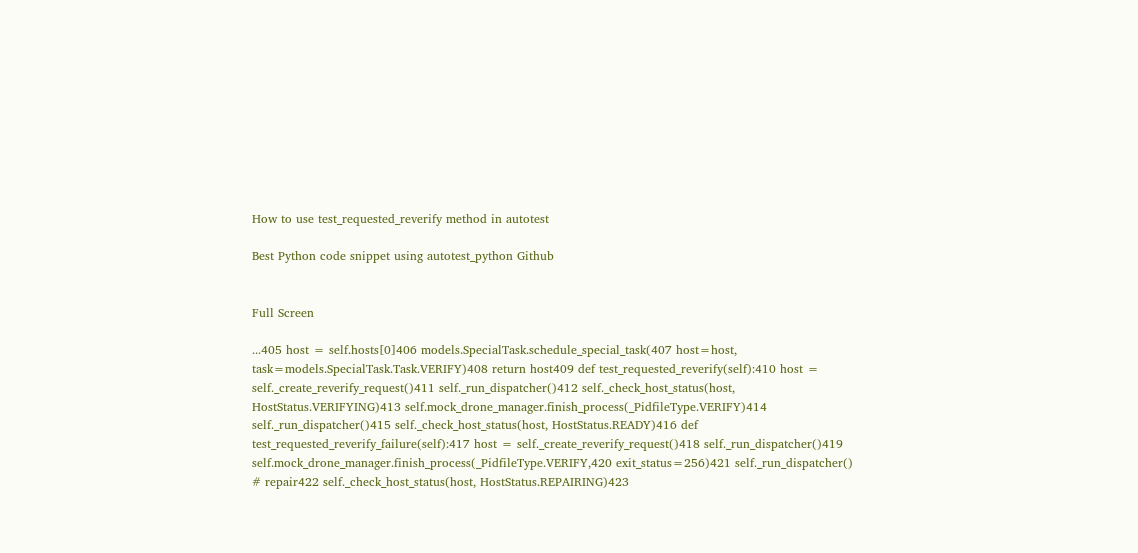How to use test_requested_reverify method in autotest

Best Python code snippet using autotest_python Github


Full Screen

...405 host = self.hosts[0]406 models.SpecialTask.schedule_special_task(407 host=host, task=models.SpecialTask.Task.VERIFY)408 return host409 def test_requested_reverify(self):410 host = self._create_reverify_request()411 self._run_dispatcher()412 self._check_host_status(host, HostStatus.VERIFYING)413 self.mock_drone_manager.finish_process(_PidfileType.VERIFY)414 self._run_dispatcher()415 self._check_host_status(host, HostStatus.READY)416 def test_requested_reverify_failure(self):417 host = self._create_reverify_request()418 self._run_dispatcher()419 self.mock_drone_manager.finish_process(_PidfileType.VERIFY,420 exit_status=256)421 self._run_dispatcher() # repair422 self._check_host_status(host, HostStatus.REPAIRING)423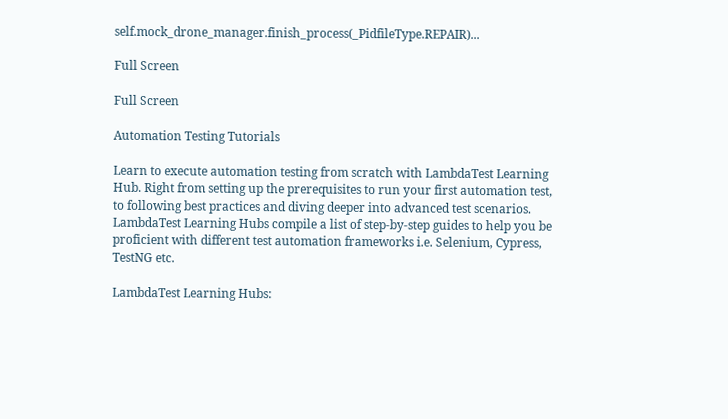self.mock_drone_manager.finish_process(_PidfileType.REPAIR)...

Full Screen

Full Screen

Automation Testing Tutorials

Learn to execute automation testing from scratch with LambdaTest Learning Hub. Right from setting up the prerequisites to run your first automation test, to following best practices and diving deeper into advanced test scenarios. LambdaTest Learning Hubs compile a list of step-by-step guides to help you be proficient with different test automation frameworks i.e. Selenium, Cypress, TestNG etc.

LambdaTest Learning Hubs: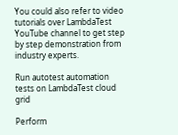You could also refer to video tutorials over LambdaTest YouTube channel to get step by step demonstration from industry experts.

Run autotest automation tests on LambdaTest cloud grid

Perform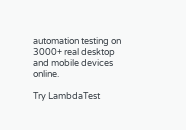automation testing on 3000+ real desktop and mobile devices online.

Try LambdaTest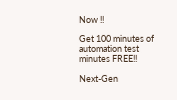Now !!

Get 100 minutes of automation test minutes FREE!!

Next-Gen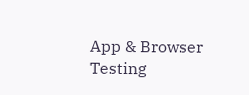App & Browser Testing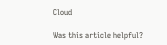Cloud

Was this article helpful?